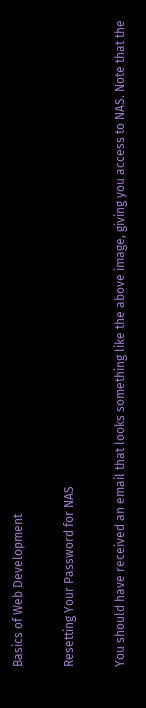Basics of Web Development

Resetting Your Password for NAS

You should have received an email that looks something like the above image, giving you access to NAS. Note that the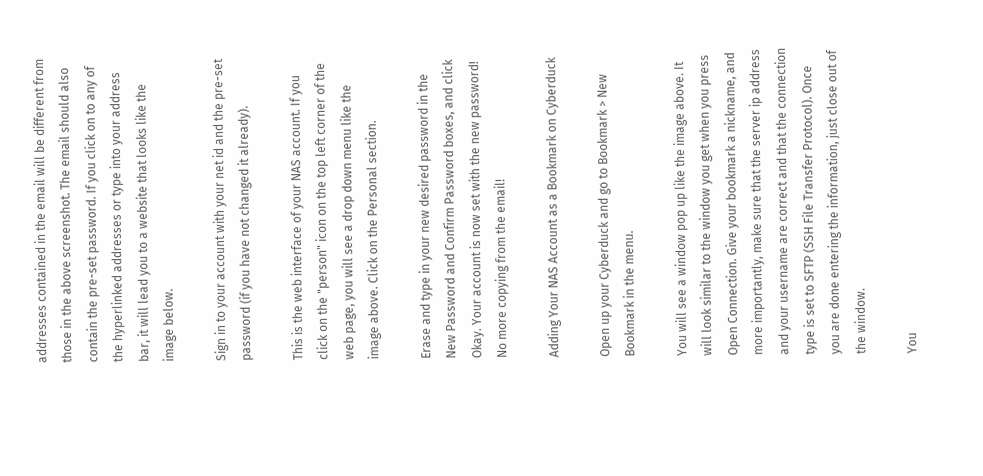addresses contained in the email will be different from those in the above screenshot. The email should also contain the pre-set password. If you click on to any of the hyperlinked addresses or type into your address bar, it will lead you to a website that looks like the image below.

Sign in to your account with your net id and the pre-set password (if you have not changed it already).

This is the web interface of your NAS account. If you click on the "person" icon on the top left corner of the web page, you will see a drop down menu like the image above. Click on the Personal section.

Erase and type in your new desired password in the New Password and Confirm Password boxes, and click Okay. Your account is now set with the new password! No more copying from the email!

Adding Your NAS Account as a Bookmark on Cyberduck

Open up your Cyberduck and go to Bookmark > New Bookmark in the menu.

You will see a window pop up like the image above. It will look similar to the window you get when you press Open Connection. Give your bookmark a nickname, and more importantly, make sure that the server ip address and your username are correct and that the connection type is set to SFTP (SSH File Transfer Protocol). Once you are done entering the information, just close out of the window.

You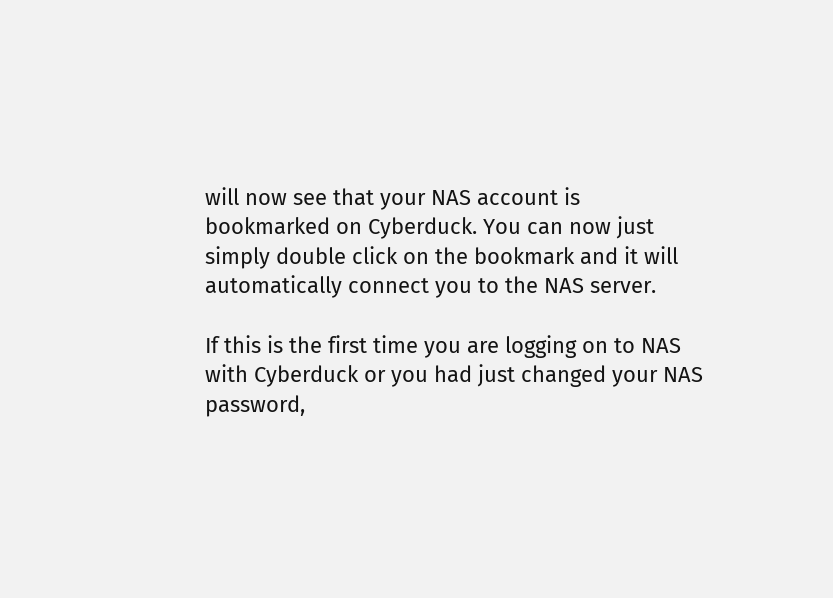will now see that your NAS account is bookmarked on Cyberduck. You can now just simply double click on the bookmark and it will automatically connect you to the NAS server.

If this is the first time you are logging on to NAS with Cyberduck or you had just changed your NAS password,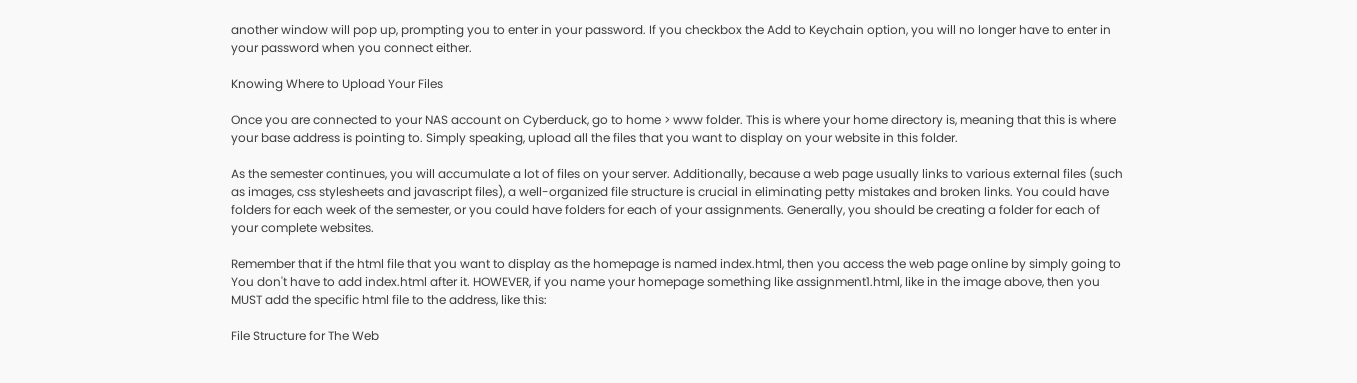another window will pop up, prompting you to enter in your password. If you checkbox the Add to Keychain option, you will no longer have to enter in your password when you connect either.

Knowing Where to Upload Your Files

Once you are connected to your NAS account on Cyberduck, go to home > www folder. This is where your home directory is, meaning that this is where your base address is pointing to. Simply speaking, upload all the files that you want to display on your website in this folder.

As the semester continues, you will accumulate a lot of files on your server. Additionally, because a web page usually links to various external files (such as images, css stylesheets and javascript files), a well-organized file structure is crucial in eliminating petty mistakes and broken links. You could have folders for each week of the semester, or you could have folders for each of your assignments. Generally, you should be creating a folder for each of your complete websites.

Remember that if the html file that you want to display as the homepage is named index.html, then you access the web page online by simply going to You don't have to add index.html after it. HOWEVER, if you name your homepage something like assignment1.html, like in the image above, then you MUST add the specific html file to the address, like this:

File Structure for The Web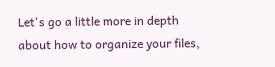Let's go a little more in depth about how to organize your files,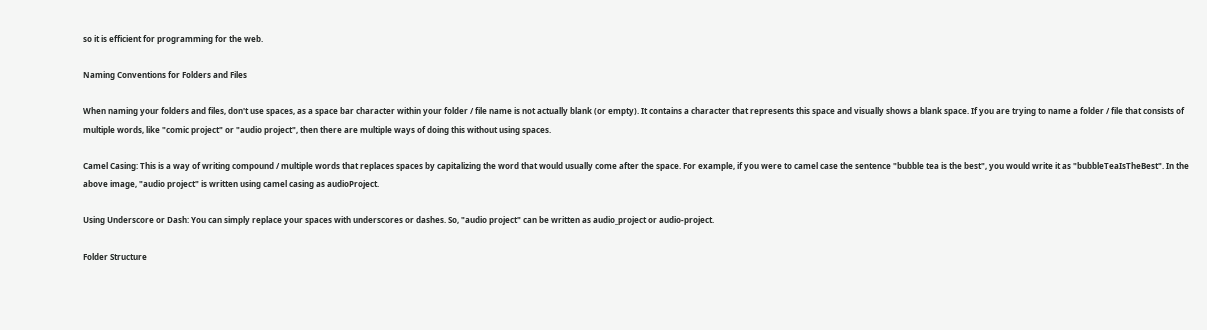so it is efficient for programming for the web.

Naming Conventions for Folders and Files

When naming your folders and files, don't use spaces, as a space bar character within your folder / file name is not actually blank (or empty). It contains a character that represents this space and visually shows a blank space. If you are trying to name a folder / file that consists of multiple words, like "comic project" or "audio project", then there are multiple ways of doing this without using spaces.

Camel Casing: This is a way of writing compound / multiple words that replaces spaces by capitalizing the word that would usually come after the space. For example, if you were to camel case the sentence "bubble tea is the best", you would write it as "bubbleTeaIsTheBest". In the above image, "audio project" is written using camel casing as audioProject.

Using Underscore or Dash: You can simply replace your spaces with underscores or dashes. So, "audio project" can be written as audio_project or audio-project.

Folder Structure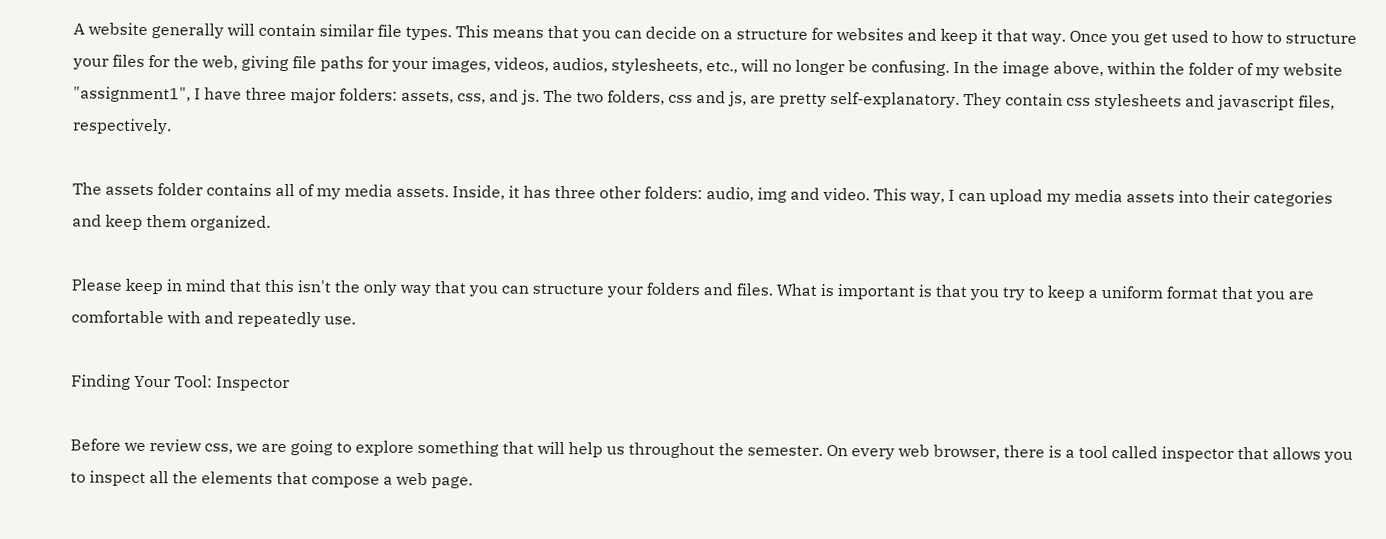A website generally will contain similar file types. This means that you can decide on a structure for websites and keep it that way. Once you get used to how to structure your files for the web, giving file paths for your images, videos, audios, stylesheets, etc., will no longer be confusing. In the image above, within the folder of my website "assignment1", I have three major folders: assets, css, and js. The two folders, css and js, are pretty self-explanatory. They contain css stylesheets and javascript files, respectively.

The assets folder contains all of my media assets. Inside, it has three other folders: audio, img and video. This way, I can upload my media assets into their categories and keep them organized.

Please keep in mind that this isn't the only way that you can structure your folders and files. What is important is that you try to keep a uniform format that you are comfortable with and repeatedly use.

Finding Your Tool: Inspector

Before we review css, we are going to explore something that will help us throughout the semester. On every web browser, there is a tool called inspector that allows you to inspect all the elements that compose a web page.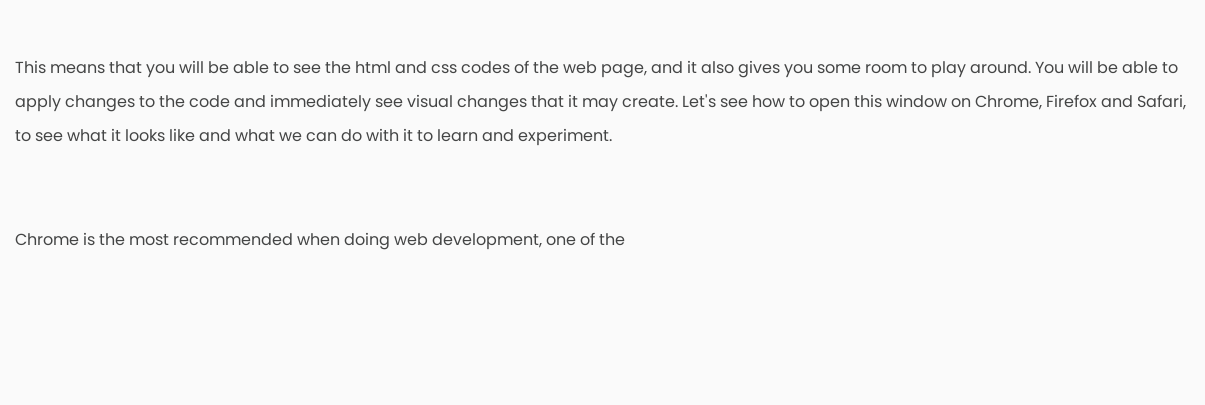This means that you will be able to see the html and css codes of the web page, and it also gives you some room to play around. You will be able to apply changes to the code and immediately see visual changes that it may create. Let's see how to open this window on Chrome, Firefox and Safari, to see what it looks like and what we can do with it to learn and experiment.


Chrome is the most recommended when doing web development, one of the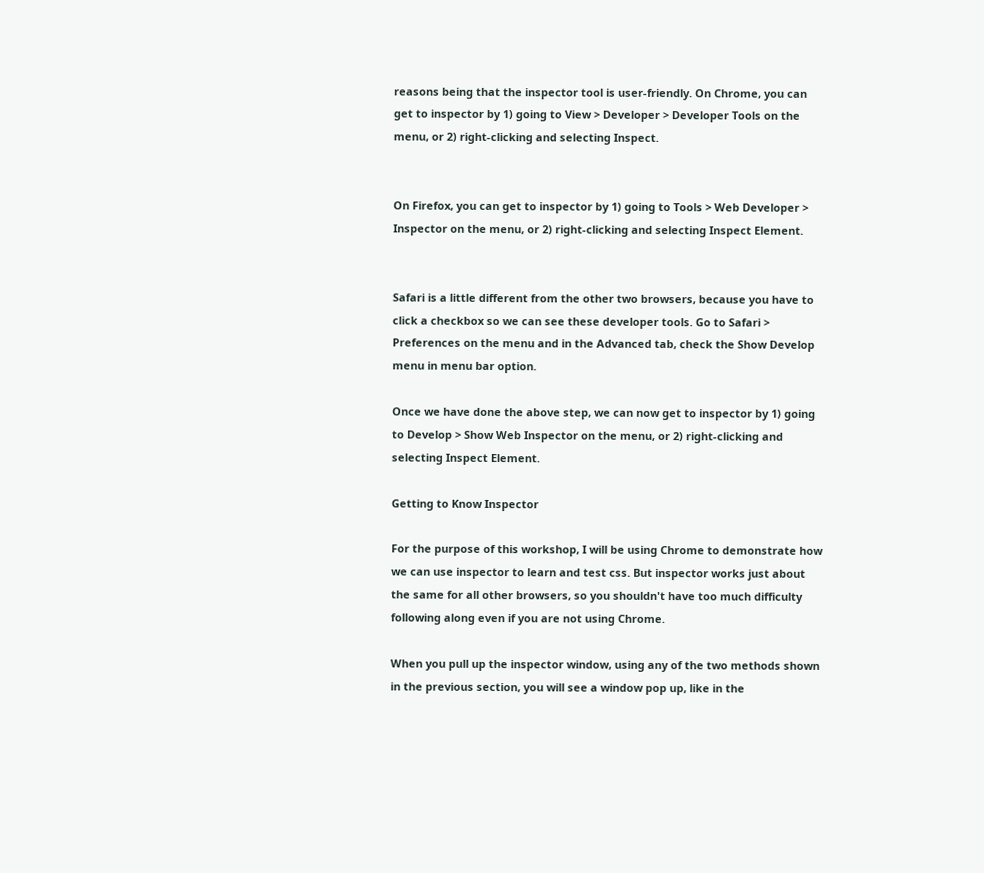reasons being that the inspector tool is user-friendly. On Chrome, you can get to inspector by 1) going to View > Developer > Developer Tools on the menu, or 2) right-clicking and selecting Inspect.


On Firefox, you can get to inspector by 1) going to Tools > Web Developer > Inspector on the menu, or 2) right-clicking and selecting Inspect Element.


Safari is a little different from the other two browsers, because you have to click a checkbox so we can see these developer tools. Go to Safari > Preferences on the menu and in the Advanced tab, check the Show Develop menu in menu bar option.

Once we have done the above step, we can now get to inspector by 1) going to Develop > Show Web Inspector on the menu, or 2) right-clicking and selecting Inspect Element.

Getting to Know Inspector

For the purpose of this workshop, I will be using Chrome to demonstrate how we can use inspector to learn and test css. But inspector works just about the same for all other browsers, so you shouldn't have too much difficulty following along even if you are not using Chrome.

When you pull up the inspector window, using any of the two methods shown in the previous section, you will see a window pop up, like in the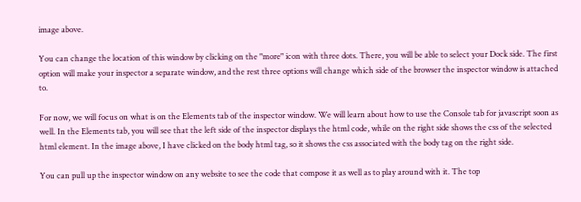image above.

You can change the location of this window by clicking on the "more" icon with three dots. There, you will be able to select your Dock side. The first option will make your inspector a separate window, and the rest three options will change which side of the browser the inspector window is attached to.

For now, we will focus on what is on the Elements tab of the inspector window. We will learn about how to use the Console tab for javascript soon as well. In the Elements tab, you will see that the left side of the inspector displays the html code, while on the right side shows the css of the selected html element. In the image above, I have clicked on the body html tag, so it shows the css associated with the body tag on the right side.

You can pull up the inspector window on any website to see the code that compose it as well as to play around with it. The top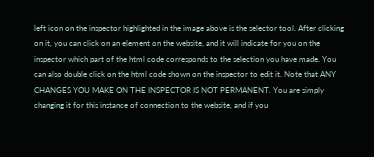left icon on the inspector highlighted in the image above is the selector tool. After clicking on it, you can click on an element on the website, and it will indicate for you on the inspector which part of the html code corresponds to the selection you have made. You can also double click on the html code shown on the inspector to edit it. Note that ANY CHANGES YOU MAKE ON THE INSPECTOR IS NOT PERMANENT. You are simply changing it for this instance of connection to the website, and if you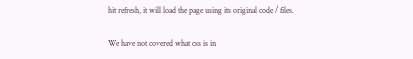hit refresh, it will load the page using its original code / files.

We have not covered what css is in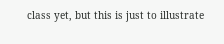class yet, but this is just to illustrate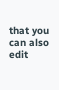that you can also edit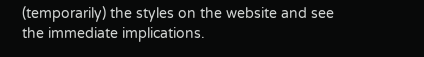(temporarily) the styles on the website and see the immediate implications.